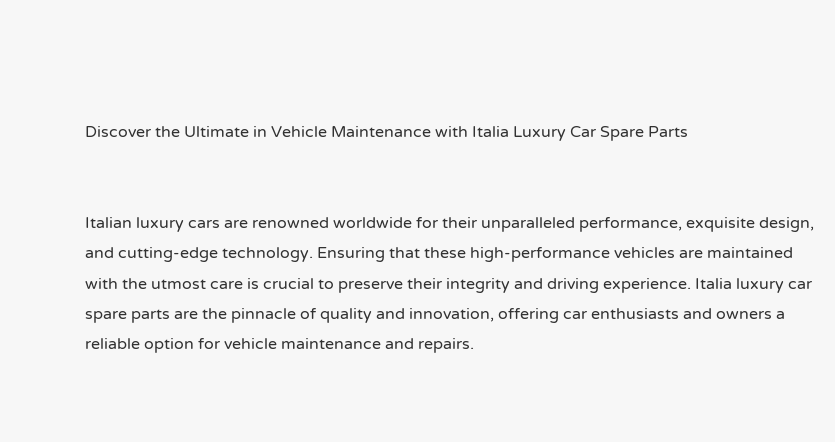Discover the Ultimate in Vehicle Maintenance with Italia Luxury Car Spare Parts


Italian luxury cars are renowned worldwide for their unparalleled performance, exquisite design, and cutting-edge technology. Ensuring that these high-performance vehicles are maintained with the utmost care is crucial to preserve their integrity and driving experience. Italia luxury car spare parts are the pinnacle of quality and innovation, offering car enthusiasts and owners a reliable option for vehicle maintenance and repairs.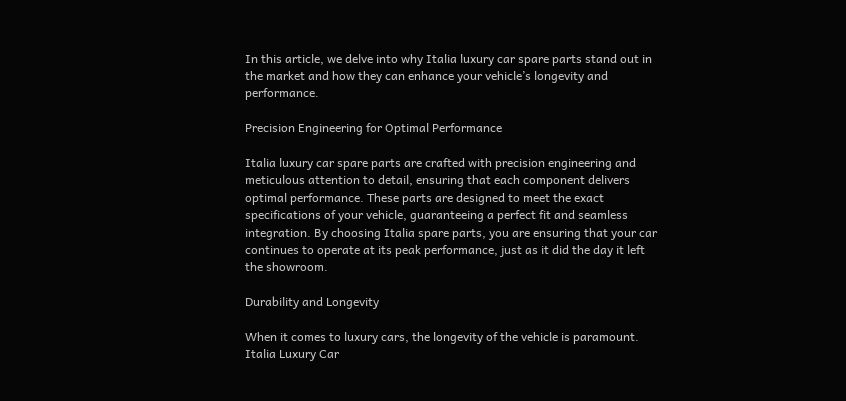In this article, we delve into why Italia luxury car spare parts stand out in the market and how they can enhance your vehicle’s longevity and performance.

Precision Engineering for Optimal Performance

Italia luxury car spare parts are crafted with precision engineering and meticulous attention to detail, ensuring that each component delivers optimal performance. These parts are designed to meet the exact specifications of your vehicle, guaranteeing a perfect fit and seamless integration. By choosing Italia spare parts, you are ensuring that your car continues to operate at its peak performance, just as it did the day it left the showroom.

Durability and Longevity

When it comes to luxury cars, the longevity of the vehicle is paramount. Italia Luxury Car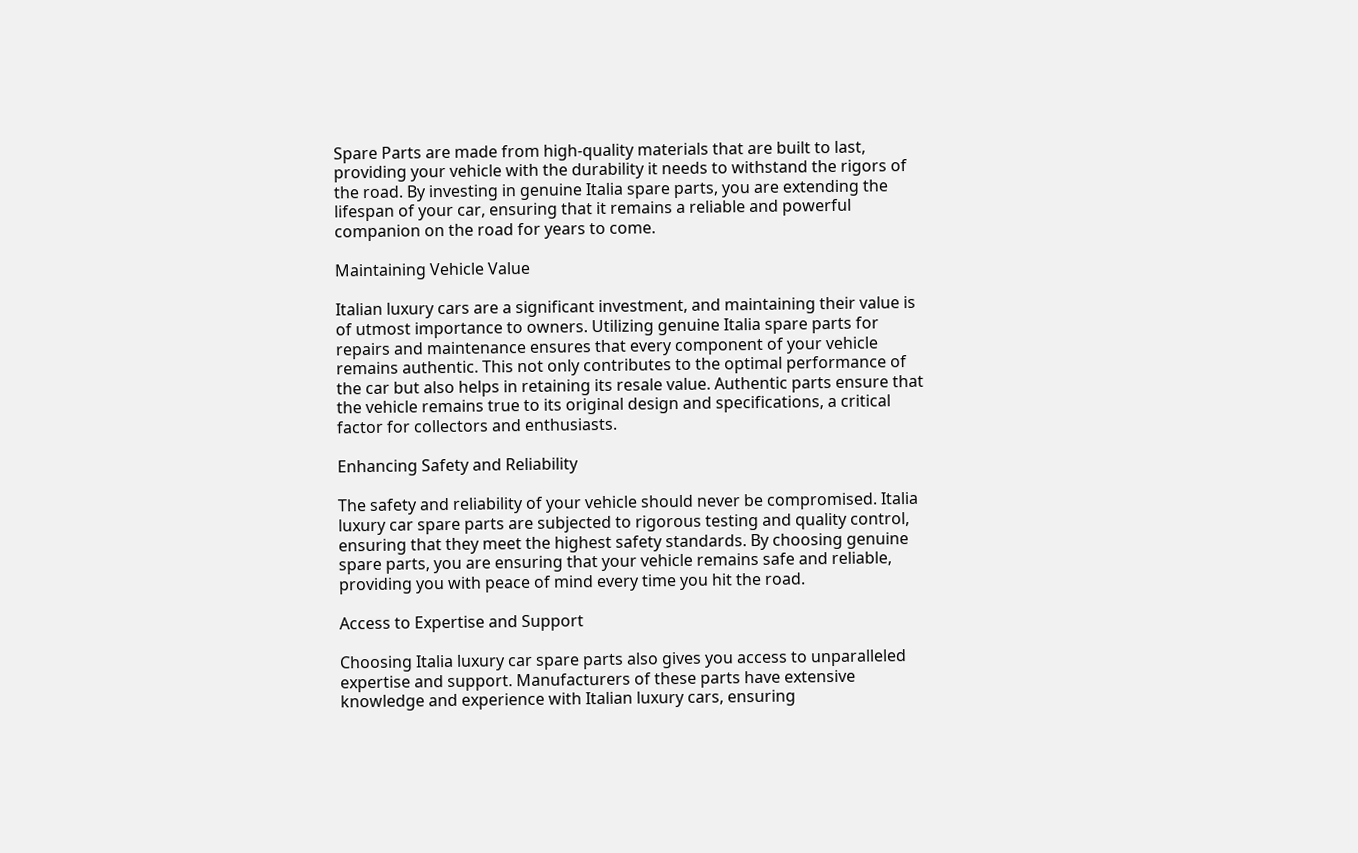Spare Parts are made from high-quality materials that are built to last, providing your vehicle with the durability it needs to withstand the rigors of the road. By investing in genuine Italia spare parts, you are extending the lifespan of your car, ensuring that it remains a reliable and powerful companion on the road for years to come.

Maintaining Vehicle Value

Italian luxury cars are a significant investment, and maintaining their value is of utmost importance to owners. Utilizing genuine Italia spare parts for repairs and maintenance ensures that every component of your vehicle remains authentic. This not only contributes to the optimal performance of the car but also helps in retaining its resale value. Authentic parts ensure that the vehicle remains true to its original design and specifications, a critical factor for collectors and enthusiasts.

Enhancing Safety and Reliability

The safety and reliability of your vehicle should never be compromised. Italia luxury car spare parts are subjected to rigorous testing and quality control, ensuring that they meet the highest safety standards. By choosing genuine spare parts, you are ensuring that your vehicle remains safe and reliable, providing you with peace of mind every time you hit the road.

Access to Expertise and Support

Choosing Italia luxury car spare parts also gives you access to unparalleled expertise and support. Manufacturers of these parts have extensive knowledge and experience with Italian luxury cars, ensuring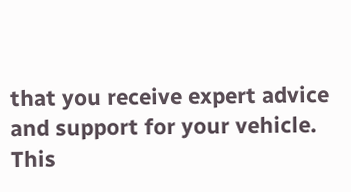that you receive expert advice and support for your vehicle. This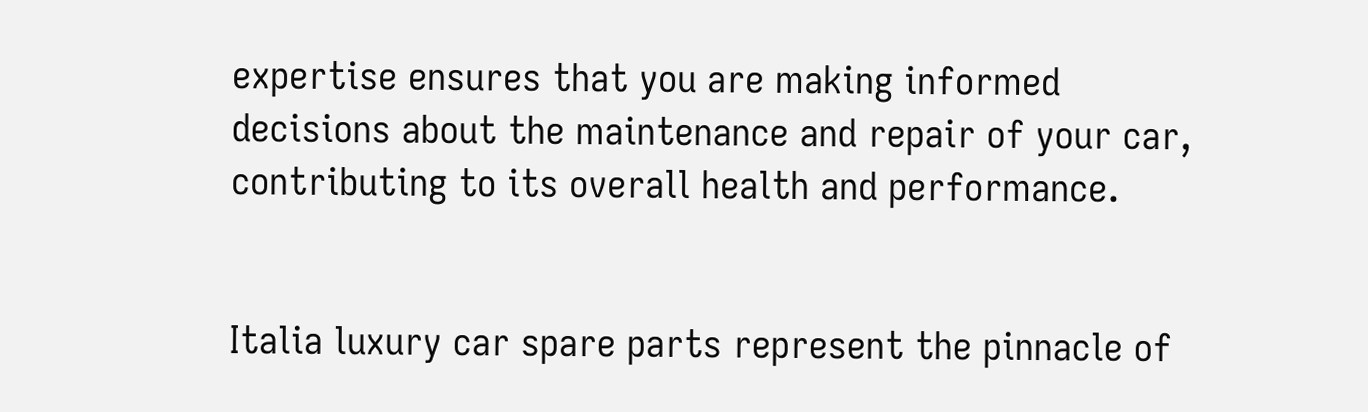expertise ensures that you are making informed decisions about the maintenance and repair of your car, contributing to its overall health and performance.


Italia luxury car spare parts represent the pinnacle of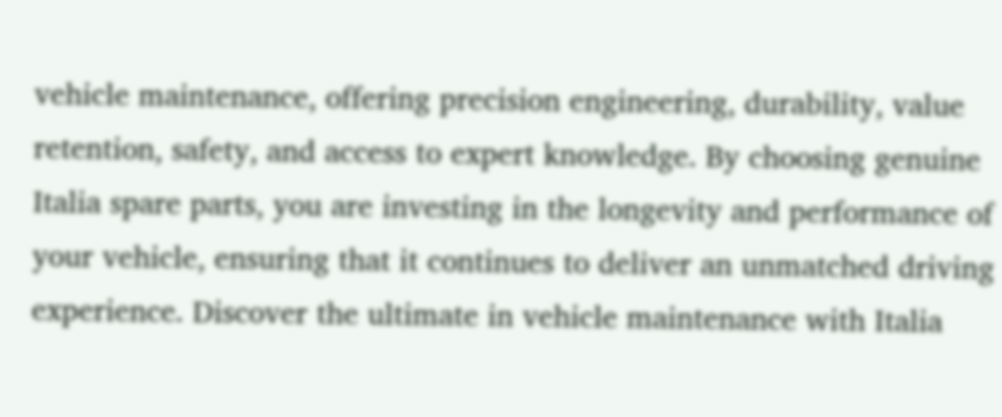vehicle maintenance, offering precision engineering, durability, value retention, safety, and access to expert knowledge. By choosing genuine Italia spare parts, you are investing in the longevity and performance of your vehicle, ensuring that it continues to deliver an unmatched driving experience. Discover the ultimate in vehicle maintenance with Italia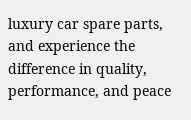luxury car spare parts, and experience the difference in quality, performance, and peace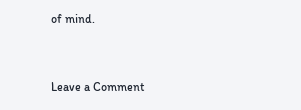of mind.


Leave a Comment